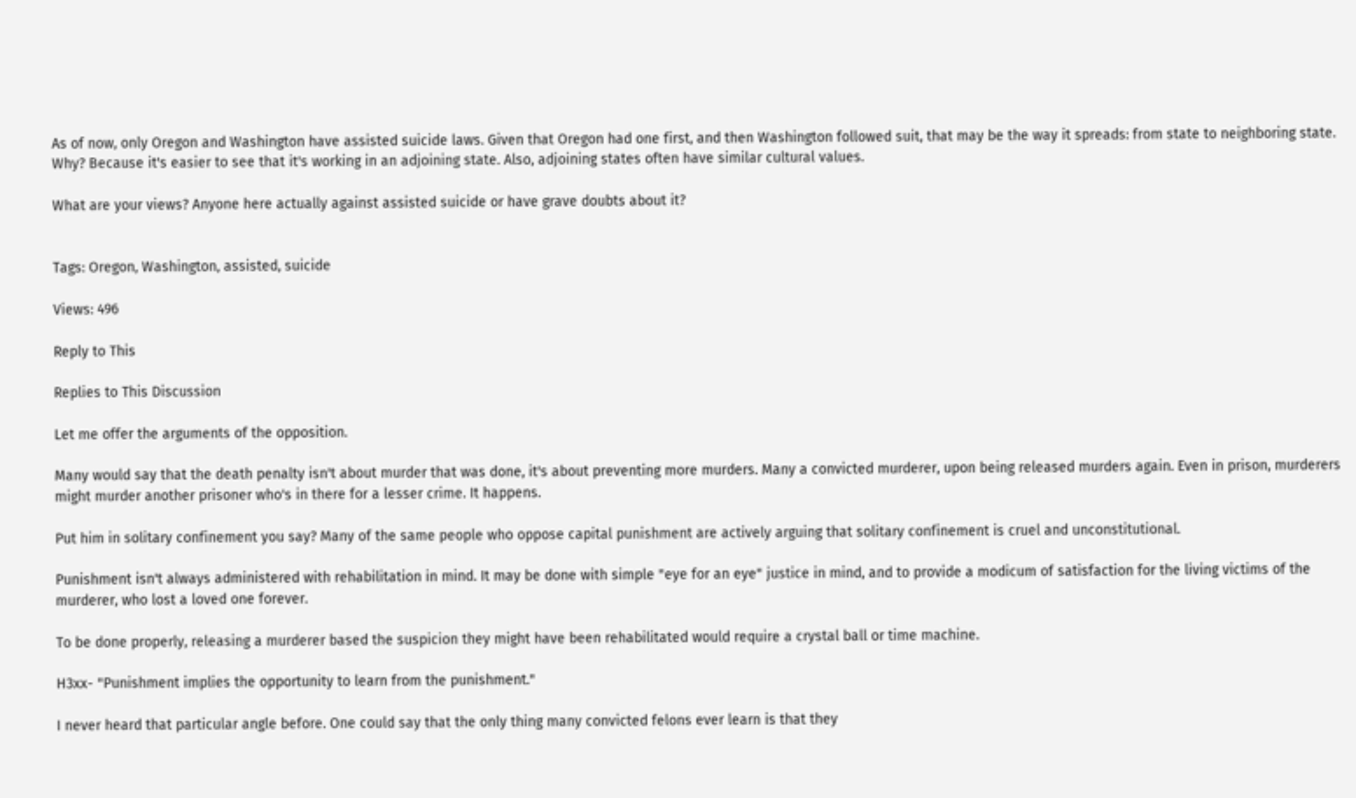As of now, only Oregon and Washington have assisted suicide laws. Given that Oregon had one first, and then Washington followed suit, that may be the way it spreads: from state to neighboring state. Why? Because it's easier to see that it's working in an adjoining state. Also, adjoining states often have similar cultural values.

What are your views? Anyone here actually against assisted suicide or have grave doubts about it?


Tags: Oregon, Washington, assisted, suicide

Views: 496

Reply to This

Replies to This Discussion

Let me offer the arguments of the opposition.

Many would say that the death penalty isn't about murder that was done, it's about preventing more murders. Many a convicted murderer, upon being released murders again. Even in prison, murderers might murder another prisoner who's in there for a lesser crime. It happens.

Put him in solitary confinement you say? Many of the same people who oppose capital punishment are actively arguing that solitary confinement is cruel and unconstitutional.

Punishment isn't always administered with rehabilitation in mind. It may be done with simple "eye for an eye" justice in mind, and to provide a modicum of satisfaction for the living victims of the murderer, who lost a loved one forever.

To be done properly, releasing a murderer based the suspicion they might have been rehabilitated would require a crystal ball or time machine.

H3xx- "Punishment implies the opportunity to learn from the punishment."

I never heard that particular angle before. One could say that the only thing many convicted felons ever learn is that they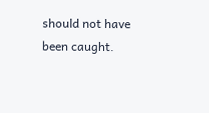should not have been caught.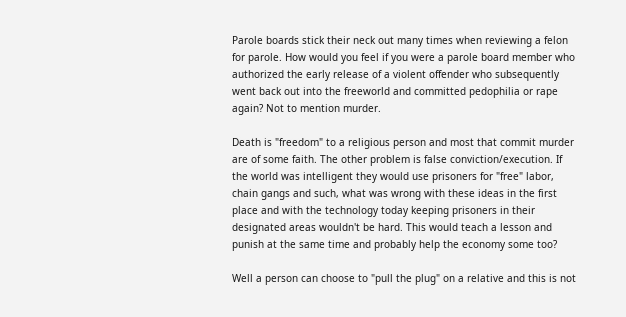Parole boards stick their neck out many times when reviewing a felon for parole. How would you feel if you were a parole board member who authorized the early release of a violent offender who subsequently went back out into the freeworld and committed pedophilia or rape again? Not to mention murder.

Death is "freedom" to a religious person and most that commit murder are of some faith. The other problem is false conviction/execution. If the world was intelligent they would use prisoners for "free" labor, chain gangs and such, what was wrong with these ideas in the first place and with the technology today keeping prisoners in their designated areas wouldn't be hard. This would teach a lesson and punish at the same time and probably help the economy some too?

Well a person can choose to "pull the plug" on a relative and this is not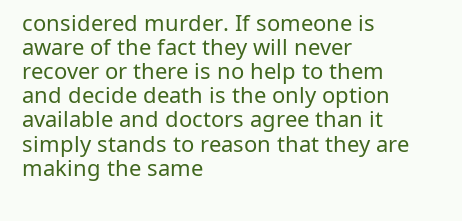considered murder. If someone is aware of the fact they will never recover or there is no help to them and decide death is the only option available and doctors agree than it simply stands to reason that they are making the same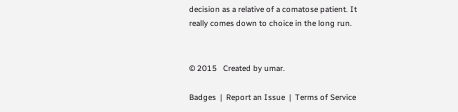decision as a relative of a comatose patient. It really comes down to choice in the long run.


© 2015   Created by umar.

Badges  |  Report an Issue  |  Terms of Service